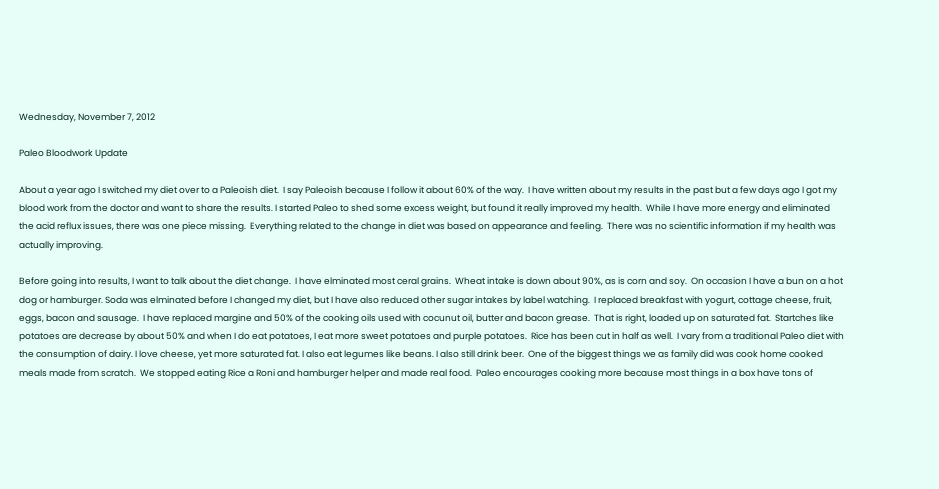Wednesday, November 7, 2012

Paleo Bloodwork Update

About a year ago I switched my diet over to a Paleoish diet.  I say Paleoish because I follow it about 60% of the way.  I have written about my results in the past but a few days ago I got my blood work from the doctor and want to share the results. I started Paleo to shed some excess weight, but found it really improved my health.  While I have more energy and eliminated the acid reflux issues, there was one piece missing.  Everything related to the change in diet was based on appearance and feeling.  There was no scientific information if my health was actually improving.

Before going into results, I want to talk about the diet change.  I have elminated most ceral grains.  Wheat intake is down about 90%, as is corn and soy.  On occasion I have a bun on a hot dog or hamburger. Soda was elminated before I changed my diet, but I have also reduced other sugar intakes by label watching.  I replaced breakfast with yogurt, cottage cheese, fruit, eggs, bacon and sausage.  I have replaced margine and 50% of the cooking oils used with cocunut oil, butter and bacon grease.  That is right, loaded up on saturated fat.  Startches like potatoes are decrease by about 50% and when I do eat potatoes, I eat more sweet potatoes and purple potatoes.  Rice has been cut in half as well.  I vary from a traditional Paleo diet with the consumption of dairy. I love cheese, yet more saturated fat. I also eat legumes like beans. I also still drink beer.  One of the biggest things we as family did was cook home cooked meals made from scratch.  We stopped eating Rice a Roni and hamburger helper and made real food.  Paleo encourages cooking more because most things in a box have tons of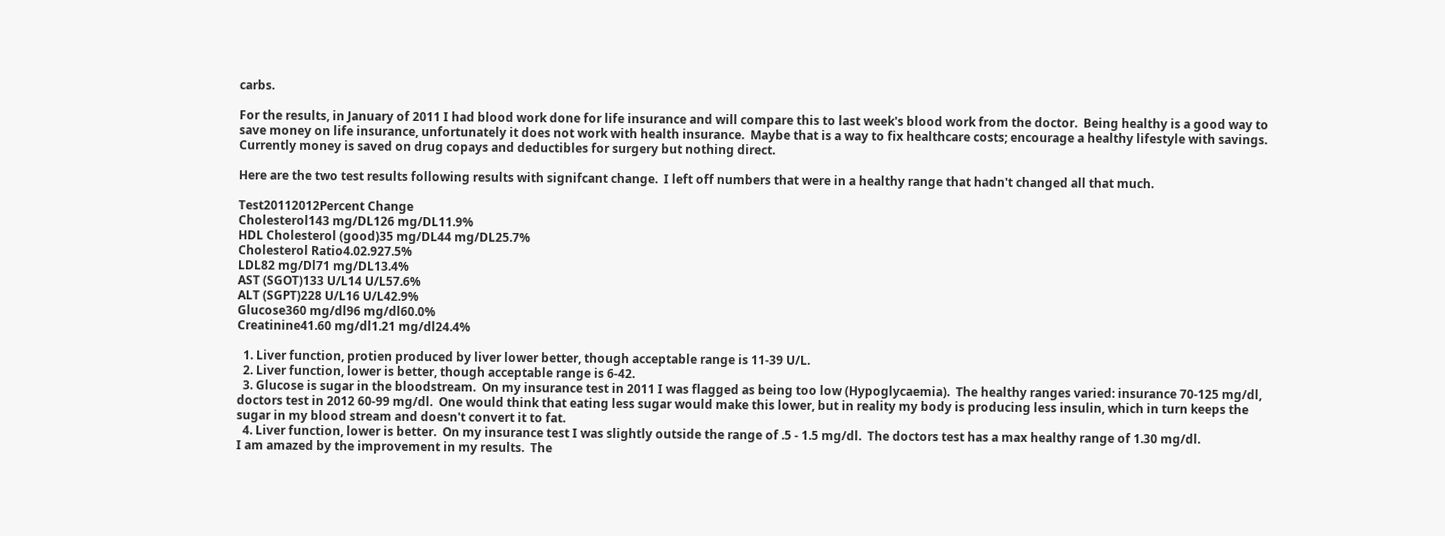carbs.

For the results, in January of 2011 I had blood work done for life insurance and will compare this to last week's blood work from the doctor.  Being healthy is a good way to save money on life insurance, unfortunately it does not work with health insurance.  Maybe that is a way to fix healthcare costs; encourage a healthy lifestyle with savings.  Currently money is saved on drug copays and deductibles for surgery but nothing direct.

Here are the two test results following results with signifcant change.  I left off numbers that were in a healthy range that hadn't changed all that much.

Test20112012Percent Change
Cholesterol143 mg/DL126 mg/DL11.9%
HDL Cholesterol (good)35 mg/DL44 mg/DL25.7%
Cholesterol Ratio4.02.927.5%
LDL82 mg/Dl71 mg/DL13.4%
AST (SGOT)133 U/L14 U/L57.6%
ALT (SGPT)228 U/L16 U/L42.9%
Glucose360 mg/dl96 mg/dl60.0%
Creatinine41.60 mg/dl1.21 mg/dl24.4%

  1. Liver function, protien produced by liver lower better, though acceptable range is 11-39 U/L.
  2. Liver function, lower is better, though acceptable range is 6-42.
  3. Glucose is sugar in the bloodstream.  On my insurance test in 2011 I was flagged as being too low (Hypoglycaemia).  The healthy ranges varied: insurance 70-125 mg/dl, doctors test in 2012 60-99 mg/dl.  One would think that eating less sugar would make this lower, but in reality my body is producing less insulin, which in turn keeps the sugar in my blood stream and doesn't convert it to fat.
  4. Liver function, lower is better.  On my insurance test I was slightly outside the range of .5 - 1.5 mg/dl.  The doctors test has a max healthy range of 1.30 mg/dl.
I am amazed by the improvement in my results.  The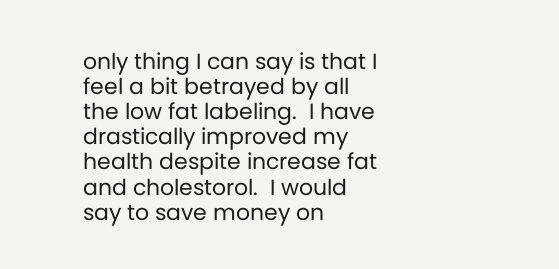only thing I can say is that I feel a bit betrayed by all the low fat labeling.  I have drastically improved my health despite increase fat and cholestorol.  I would say to save money on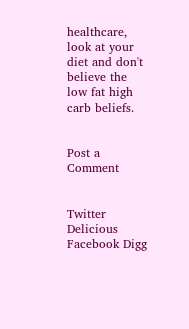healthcare, look at your diet and don't believe the low fat high carb beliefs.


Post a Comment


Twitter Delicious Facebook Digg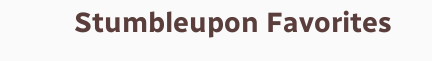Stumbleupon Favorites